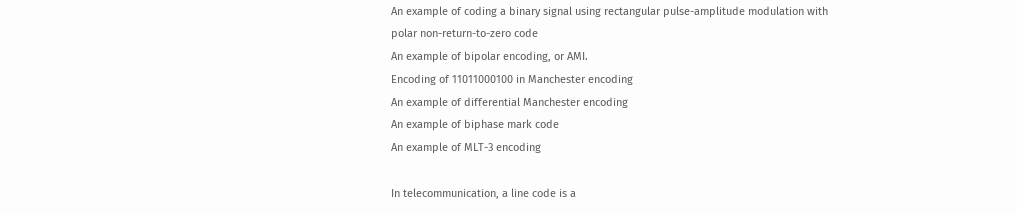An example of coding a binary signal using rectangular pulse-amplitude modulation with polar non-return-to-zero code
An example of bipolar encoding, or AMI.
Encoding of 11011000100 in Manchester encoding
An example of differential Manchester encoding
An example of biphase mark code
An example of MLT-3 encoding

In telecommunication, a line code is a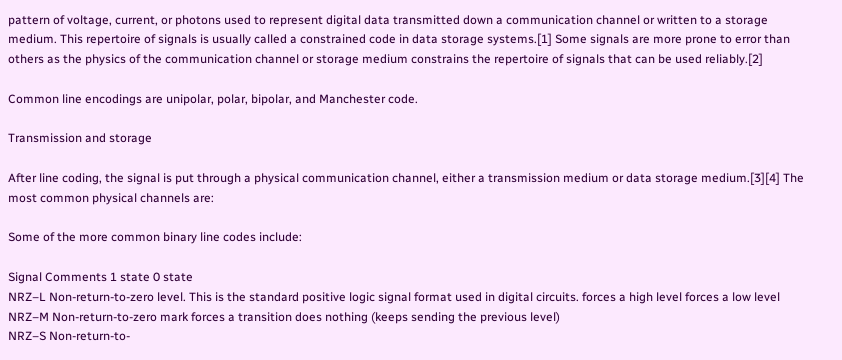pattern of voltage, current, or photons used to represent digital data transmitted down a communication channel or written to a storage medium. This repertoire of signals is usually called a constrained code in data storage systems.[1] Some signals are more prone to error than others as the physics of the communication channel or storage medium constrains the repertoire of signals that can be used reliably.[2]

Common line encodings are unipolar, polar, bipolar, and Manchester code.

Transmission and storage

After line coding, the signal is put through a physical communication channel, either a transmission medium or data storage medium.[3][4] The most common physical channels are:

Some of the more common binary line codes include:

Signal Comments 1 state 0 state
NRZ–L Non-return-to-zero level. This is the standard positive logic signal format used in digital circuits. forces a high level forces a low level
NRZ–M Non-return-to-zero mark forces a transition does nothing (keeps sending the previous level)
NRZ–S Non-return-to-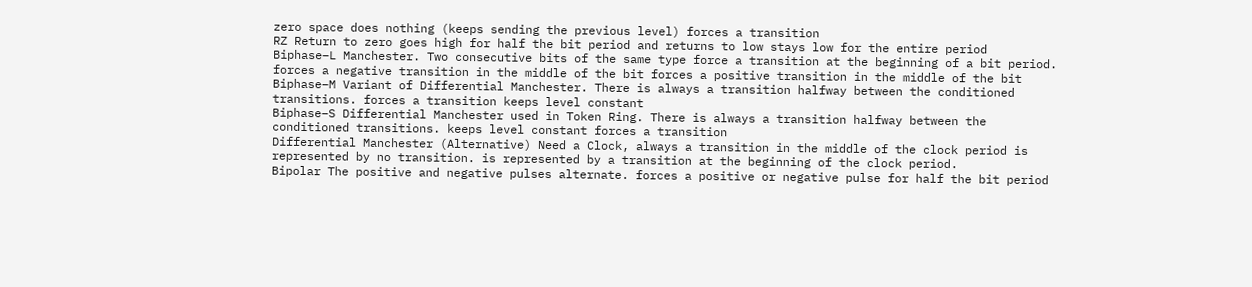zero space does nothing (keeps sending the previous level) forces a transition
RZ Return to zero goes high for half the bit period and returns to low stays low for the entire period
Biphase–L Manchester. Two consecutive bits of the same type force a transition at the beginning of a bit period. forces a negative transition in the middle of the bit forces a positive transition in the middle of the bit
Biphase–M Variant of Differential Manchester. There is always a transition halfway between the conditioned transitions. forces a transition keeps level constant
Biphase–S Differential Manchester used in Token Ring. There is always a transition halfway between the conditioned transitions. keeps level constant forces a transition
Differential Manchester (Alternative) Need a Clock, always a transition in the middle of the clock period is represented by no transition. is represented by a transition at the beginning of the clock period.
Bipolar The positive and negative pulses alternate. forces a positive or negative pulse for half the bit period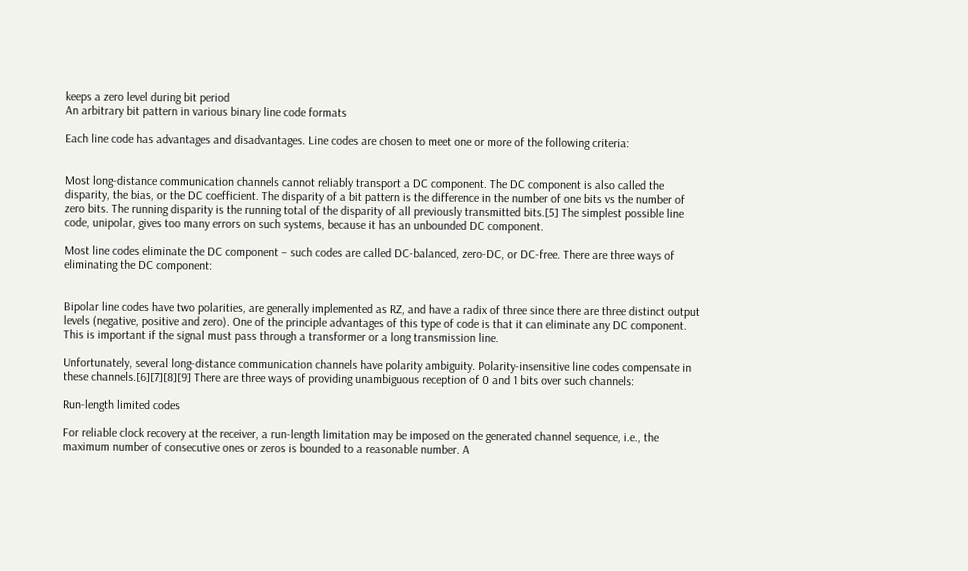keeps a zero level during bit period
An arbitrary bit pattern in various binary line code formats

Each line code has advantages and disadvantages. Line codes are chosen to meet one or more of the following criteria:


Most long-distance communication channels cannot reliably transport a DC component. The DC component is also called the disparity, the bias, or the DC coefficient. The disparity of a bit pattern is the difference in the number of one bits vs the number of zero bits. The running disparity is the running total of the disparity of all previously transmitted bits.[5] The simplest possible line code, unipolar, gives too many errors on such systems, because it has an unbounded DC component.

Most line codes eliminate the DC component – such codes are called DC-balanced, zero-DC, or DC-free. There are three ways of eliminating the DC component:


Bipolar line codes have two polarities, are generally implemented as RZ, and have a radix of three since there are three distinct output levels (negative, positive and zero). One of the principle advantages of this type of code is that it can eliminate any DC component. This is important if the signal must pass through a transformer or a long transmission line.

Unfortunately, several long-distance communication channels have polarity ambiguity. Polarity-insensitive line codes compensate in these channels.[6][7][8][9] There are three ways of providing unambiguous reception of 0 and 1 bits over such channels:

Run-length limited codes

For reliable clock recovery at the receiver, a run-length limitation may be imposed on the generated channel sequence, i.e., the maximum number of consecutive ones or zeros is bounded to a reasonable number. A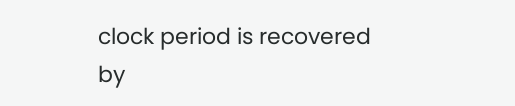clock period is recovered by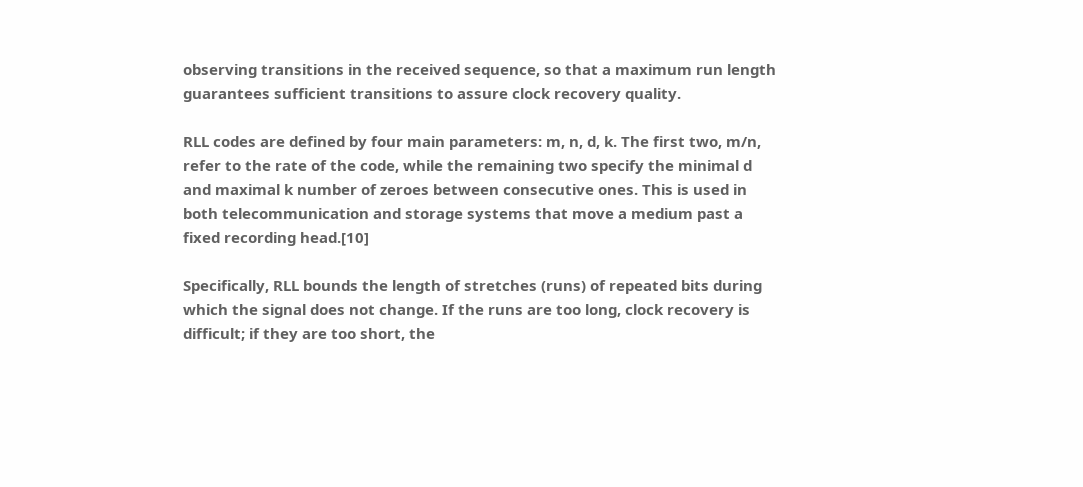observing transitions in the received sequence, so that a maximum run length guarantees sufficient transitions to assure clock recovery quality.

RLL codes are defined by four main parameters: m, n, d, k. The first two, m/n, refer to the rate of the code, while the remaining two specify the minimal d and maximal k number of zeroes between consecutive ones. This is used in both telecommunication and storage systems that move a medium past a fixed recording head.[10]

Specifically, RLL bounds the length of stretches (runs) of repeated bits during which the signal does not change. If the runs are too long, clock recovery is difficult; if they are too short, the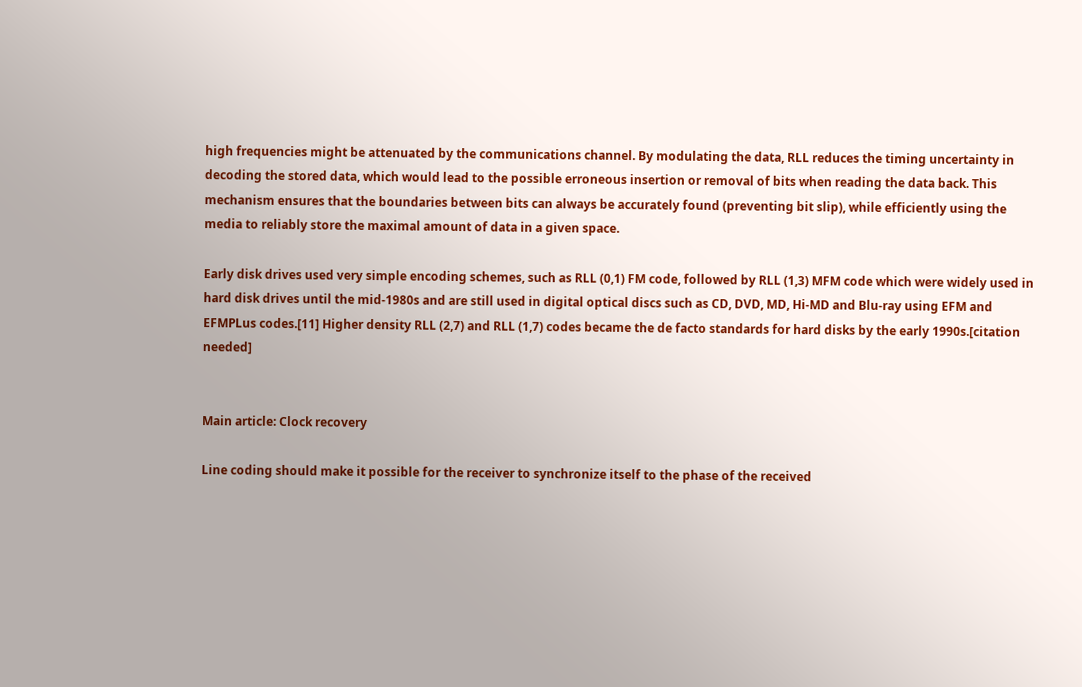high frequencies might be attenuated by the communications channel. By modulating the data, RLL reduces the timing uncertainty in decoding the stored data, which would lead to the possible erroneous insertion or removal of bits when reading the data back. This mechanism ensures that the boundaries between bits can always be accurately found (preventing bit slip), while efficiently using the media to reliably store the maximal amount of data in a given space.

Early disk drives used very simple encoding schemes, such as RLL (0,1) FM code, followed by RLL (1,3) MFM code which were widely used in hard disk drives until the mid-1980s and are still used in digital optical discs such as CD, DVD, MD, Hi-MD and Blu-ray using EFM and EFMPLus codes.[11] Higher density RLL (2,7) and RLL (1,7) codes became the de facto standards for hard disks by the early 1990s.[citation needed]


Main article: Clock recovery

Line coding should make it possible for the receiver to synchronize itself to the phase of the received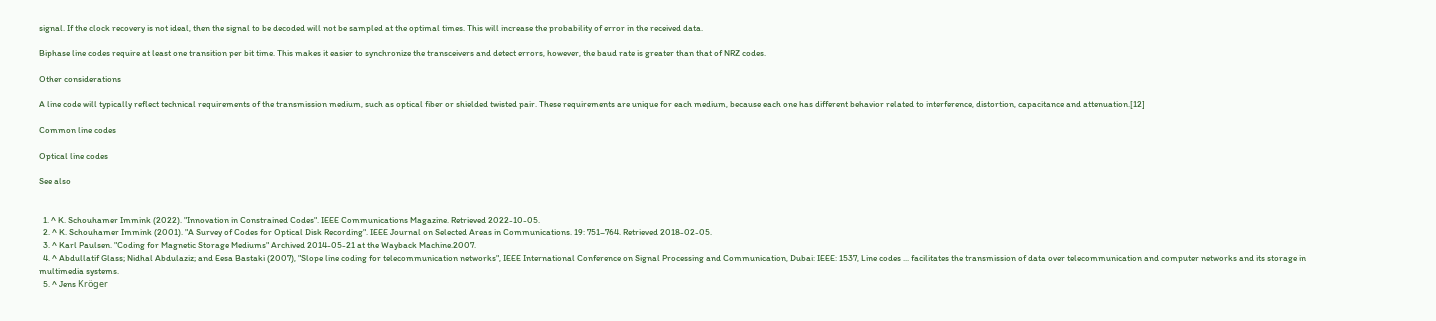signal. If the clock recovery is not ideal, then the signal to be decoded will not be sampled at the optimal times. This will increase the probability of error in the received data.

Biphase line codes require at least one transition per bit time. This makes it easier to synchronize the transceivers and detect errors, however, the baud rate is greater than that of NRZ codes.

Other considerations

A line code will typically reflect technical requirements of the transmission medium, such as optical fiber or shielded twisted pair. These requirements are unique for each medium, because each one has different behavior related to interference, distortion, capacitance and attenuation.[12]

Common line codes

Optical line codes

See also


  1. ^ K. Schouhamer Immink (2022). "Innovation in Constrained Codes". IEEE Communications Magazine. Retrieved 2022-10-05.
  2. ^ K. Schouhamer Immink (2001). "A Survey of Codes for Optical Disk Recording". IEEE Journal on Selected Areas in Communications. 19: 751–764. Retrieved 2018-02-05.
  3. ^ Karl Paulsen. "Coding for Magnetic Storage Mediums" Archived 2014-05-21 at the Wayback Machine.2007.
  4. ^ Abdullatif Glass; Nidhal Abdulaziz; and Eesa Bastaki (2007), "Slope line coding for telecommunication networks", IEEE International Conference on Signal Processing and Communication, Dubai: IEEE: 1537, Line codes ... facilitates the transmission of data over telecommunication and computer networks and its storage in multimedia systems.
  5. ^ Jens Kröger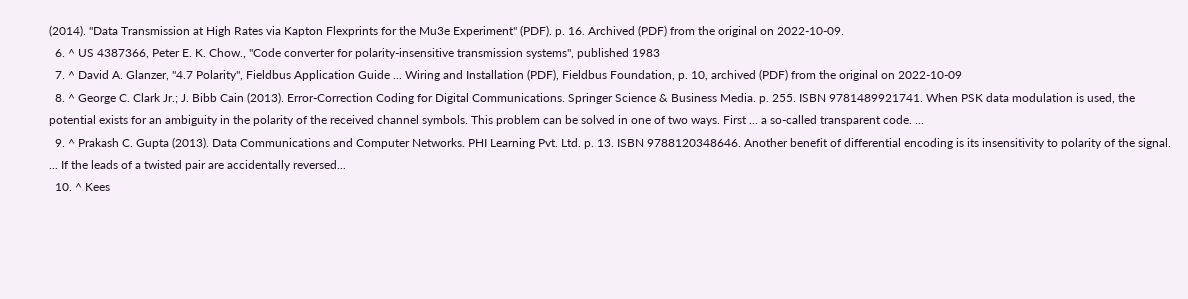(2014). "Data Transmission at High Rates via Kapton Flexprints for the Mu3e Experiment" (PDF). p. 16. Archived (PDF) from the original on 2022-10-09.
  6. ^ US 4387366, Peter E. K. Chow., "Code converter for polarity-insensitive transmission systems", published 1983
  7. ^ David A. Glanzer, "4.7 Polarity", Fieldbus Application Guide ... Wiring and Installation (PDF), Fieldbus Foundation, p. 10, archived (PDF) from the original on 2022-10-09
  8. ^ George C. Clark Jr.; J. Bibb Cain (2013). Error-Correction Coding for Digital Communications. Springer Science & Business Media. p. 255. ISBN 9781489921741. When PSK data modulation is used, the potential exists for an ambiguity in the polarity of the received channel symbols. This problem can be solved in one of two ways. First ... a so-called transparent code. ...
  9. ^ Prakash C. Gupta (2013). Data Communications and Computer Networks. PHI Learning Pvt. Ltd. p. 13. ISBN 9788120348646. Another benefit of differential encoding is its insensitivity to polarity of the signal. ... If the leads of a twisted pair are accidentally reversed...
  10. ^ Kees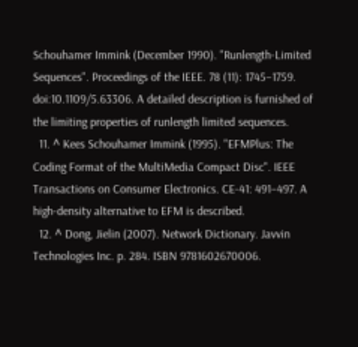Schouhamer Immink (December 1990). "Runlength-Limited Sequences". Proceedings of the IEEE. 78 (11): 1745–1759. doi:10.1109/5.63306. A detailed description is furnished of the limiting properties of runlength limited sequences.
  11. ^ Kees Schouhamer Immink (1995). "EFMPlus: The Coding Format of the MultiMedia Compact Disc". IEEE Transactions on Consumer Electronics. CE-41: 491–497. A high-density alternative to EFM is described.
  12. ^ Dong, Jielin (2007). Network Dictionary. Javvin Technologies Inc. p. 284. ISBN 9781602670006.